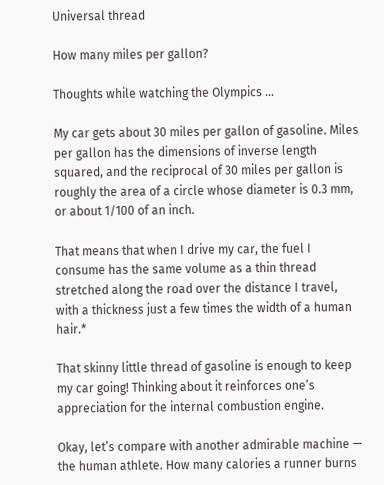Universal thread

How many miles per gallon?

Thoughts while watching the Olympics …

My car gets about 30 miles per gallon of gasoline. Miles per gallon has the dimensions of inverse length squared, and the reciprocal of 30 miles per gallon is roughly the area of a circle whose diameter is 0.3 mm, or about 1/100 of an inch.

That means that when I drive my car, the fuel I consume has the same volume as a thin thread stretched along the road over the distance I travel, with a thickness just a few times the width of a human hair.*

That skinny little thread of gasoline is enough to keep my car going! Thinking about it reinforces one’s appreciation for the internal combustion engine.

Okay, let’s compare with another admirable machine — the human athlete. How many calories a runner burns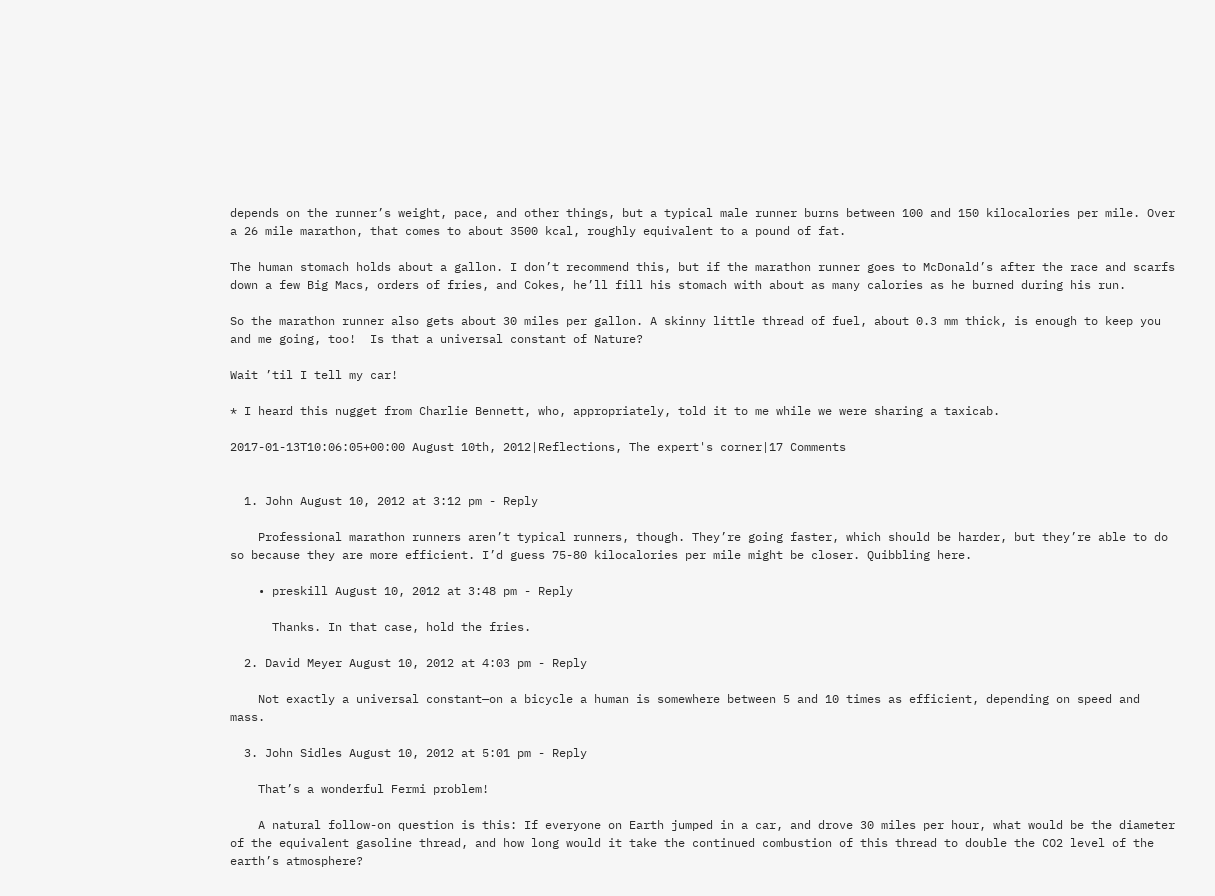depends on the runner’s weight, pace, and other things, but a typical male runner burns between 100 and 150 kilocalories per mile. Over a 26 mile marathon, that comes to about 3500 kcal, roughly equivalent to a pound of fat.

The human stomach holds about a gallon. I don’t recommend this, but if the marathon runner goes to McDonald’s after the race and scarfs down a few Big Macs, orders of fries, and Cokes, he’ll fill his stomach with about as many calories as he burned during his run.

So the marathon runner also gets about 30 miles per gallon. A skinny little thread of fuel, about 0.3 mm thick, is enough to keep you and me going, too!  Is that a universal constant of Nature?

Wait ’til I tell my car!

* I heard this nugget from Charlie Bennett, who, appropriately, told it to me while we were sharing a taxicab.

2017-01-13T10:06:05+00:00 August 10th, 2012|Reflections, The expert's corner|17 Comments


  1. John August 10, 2012 at 3:12 pm - Reply

    Professional marathon runners aren’t typical runners, though. They’re going faster, which should be harder, but they’re able to do so because they are more efficient. I’d guess 75-80 kilocalories per mile might be closer. Quibbling here.

    • preskill August 10, 2012 at 3:48 pm - Reply

      Thanks. In that case, hold the fries.

  2. David Meyer August 10, 2012 at 4:03 pm - Reply

    Not exactly a universal constant—on a bicycle a human is somewhere between 5 and 10 times as efficient, depending on speed and mass.

  3. John Sidles August 10, 2012 at 5:01 pm - Reply

    That’s a wonderful Fermi problem!

    A natural follow-on question is this: If everyone on Earth jumped in a car, and drove 30 miles per hour, what would be the diameter of the equivalent gasoline thread, and how long would it take the continued combustion of this thread to double the CO2 level of the earth’s atmosphere?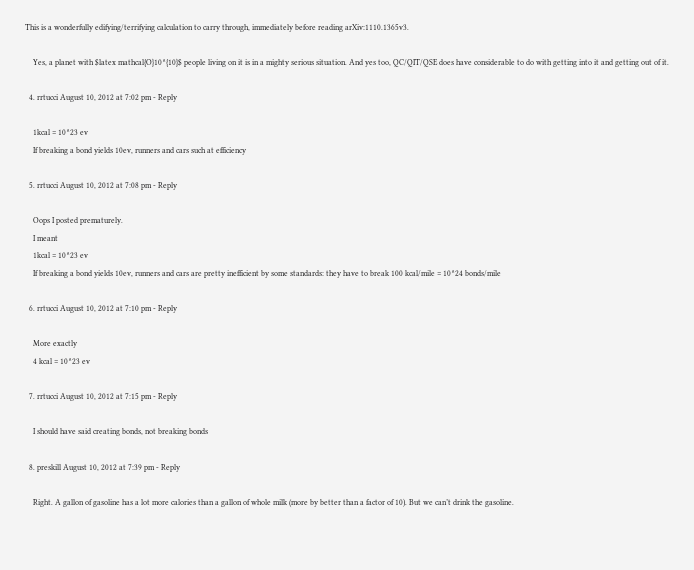This is a wonderfully edifying/terrifying calculation to carry through, immediately before reading arXiv:1110.1365v3.

    Yes, a planet with $latex mathcal{O}10^{10}$ people living on it is in a mighty serious situation. And yes too, QC/QIT/QSE does have considerable to do with getting into it and getting out of it.

  4. rrtucci August 10, 2012 at 7:02 pm - Reply

    1kcal = 10^23 ev
    If breaking a bond yields 10ev, runners and cars such at efficiency

  5. rrtucci August 10, 2012 at 7:08 pm - Reply

    Oops I posted prematurely.
    I meant
    1kcal = 10^23 ev
    If breaking a bond yields 10ev, runners and cars are pretty inefficient by some standards: they have to break 100 kcal/mile = 10^24 bonds/mile

  6. rrtucci August 10, 2012 at 7:10 pm - Reply

    More exactly
    4 kcal = 10^23 ev

  7. rrtucci August 10, 2012 at 7:15 pm - Reply

    I should have said creating bonds, not breaking bonds

  8. preskill August 10, 2012 at 7:39 pm - Reply

    Right. A gallon of gasoline has a lot more calories than a gallon of whole milk (more by better than a factor of 10). But we can’t drink the gasoline.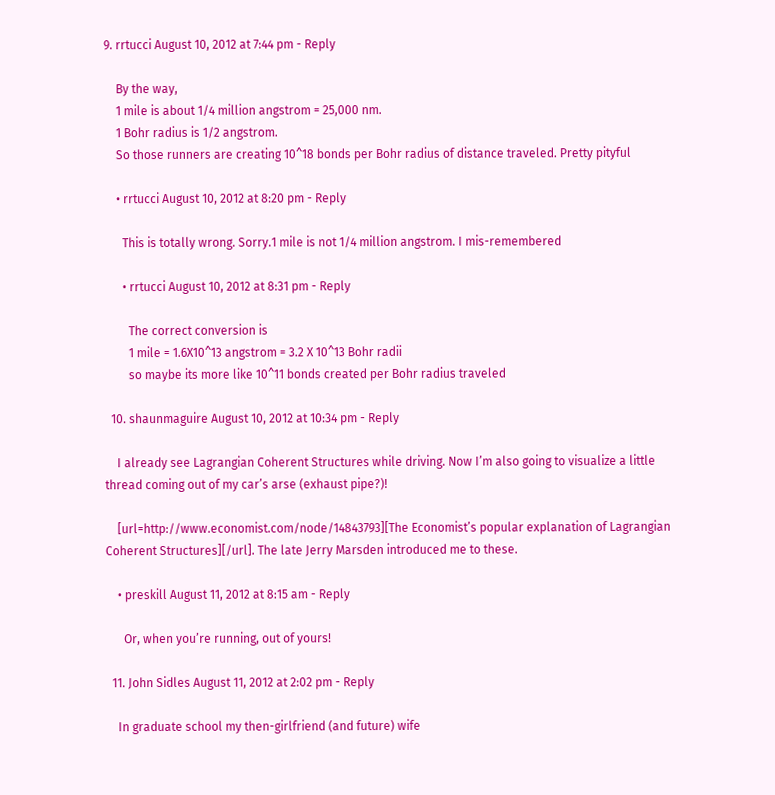9. rrtucci August 10, 2012 at 7:44 pm - Reply

    By the way,
    1 mile is about 1/4 million angstrom = 25,000 nm.
    1 Bohr radius is 1/2 angstrom.
    So those runners are creating 10^18 bonds per Bohr radius of distance traveled. Pretty pityful

    • rrtucci August 10, 2012 at 8:20 pm - Reply

      This is totally wrong. Sorry.1 mile is not 1/4 million angstrom. I mis-remembered

      • rrtucci August 10, 2012 at 8:31 pm - Reply

        The correct conversion is
        1 mile = 1.6X10^13 angstrom = 3.2 X 10^13 Bohr radii
        so maybe its more like 10^11 bonds created per Bohr radius traveled

  10. shaunmaguire August 10, 2012 at 10:34 pm - Reply

    I already see Lagrangian Coherent Structures while driving. Now I’m also going to visualize a little thread coming out of my car’s arse (exhaust pipe?)!

    [url=http://www.economist.com/node/14843793][The Economist’s popular explanation of Lagrangian Coherent Structures][/url]. The late Jerry Marsden introduced me to these.

    • preskill August 11, 2012 at 8:15 am - Reply

      Or, when you’re running, out of yours!

  11. John Sidles August 11, 2012 at 2:02 pm - Reply

    In graduate school my then-girlfriend (and future) wife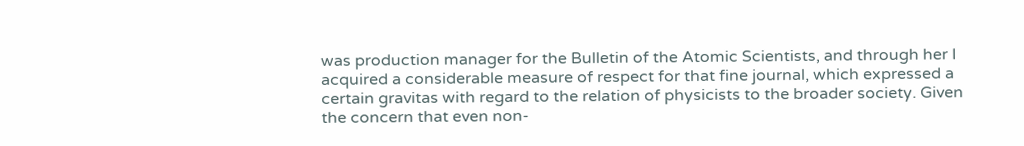was production manager for the Bulletin of the Atomic Scientists, and through her I acquired a considerable measure of respect for that fine journal, which expressed a certain gravitas with regard to the relation of physicists to the broader society. Given the concern that even non-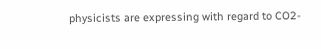physicists are expressing with regard to CO2-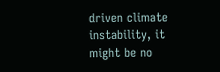driven climate instability, it might be no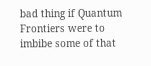bad thing if Quantum Frontiers were to imbibe some of that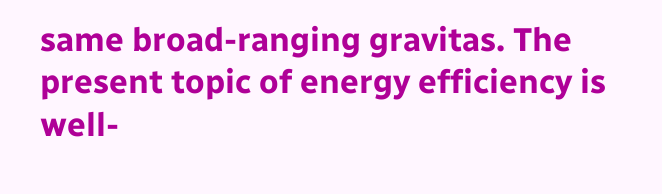same broad-ranging gravitas. The present topic of energy efficiency is well-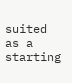suited as a starting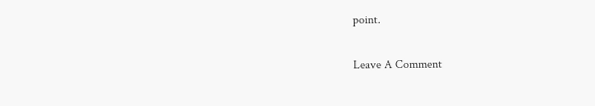point.

Leave A Comment